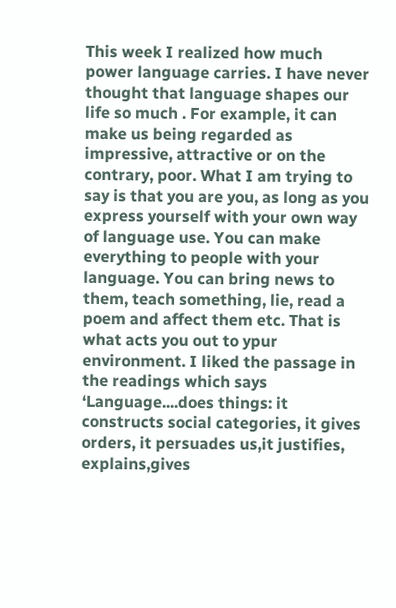This week I realized how much power language carries. I have never thought that language shapes our life so much . For example, it can make us being regarded as impressive, attractive or on the contrary, poor. What I am trying to say is that you are you, as long as you express yourself with your own way of language use. You can make everything to people with your language. You can bring news to them, teach something, lie, read a poem and affect them etc. That is what acts you out to ypur environment. I liked the passage in the readings which says ‘Language....does things: it constructs social categories, it gives orders, it persuades us,it justifies, explains,gives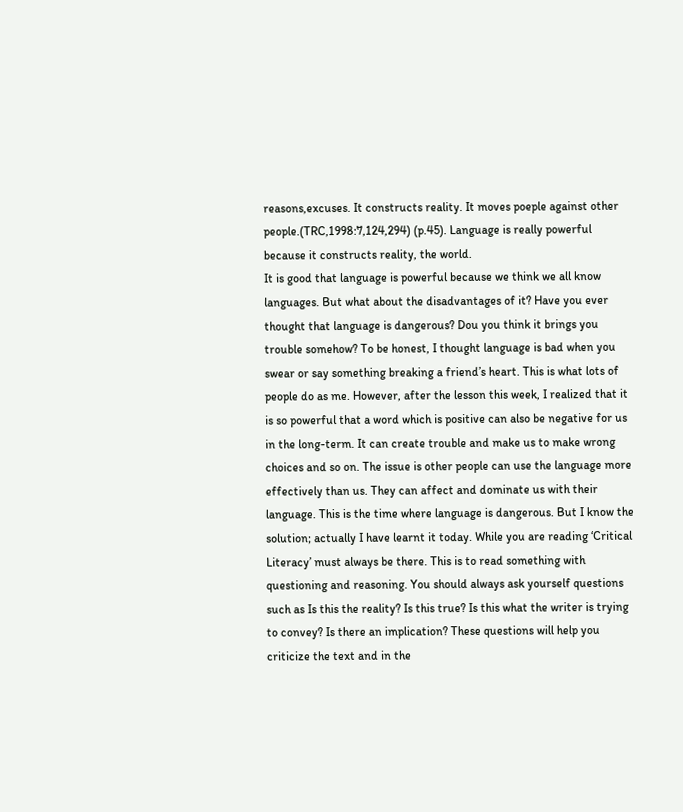reasons,excuses. It constructs reality. It moves poeple against other people.(TRC,1998:7,124,294) (p.45). Language is really powerful because it constructs reality, the world.
It is good that language is powerful because we think we all know languages. But what about the disadvantages of it? Have you ever thought that language is dangerous? Dou you think it brings you trouble somehow? To be honest, I thought language is bad when you swear or say something breaking a friend’s heart. This is what lots of people do as me. However, after the lesson this week, I realized that it is so powerful that a word which is positive can also be negative for us in the long-term. It can create trouble and make us to make wrong choices and so on. The issue is other people can use the language more effectively than us. They can affect and dominate us with their language. This is the time where language is dangerous. But I know the solution; actually I have learnt it today. While you are reading ‘Critical Literacy’ must always be there. This is to read something with questioning and reasoning. You should always ask yourself questions such as Is this the reality? Is this true? Is this what the writer is trying to convey? Is there an implication? These questions will help you criticize the text and in the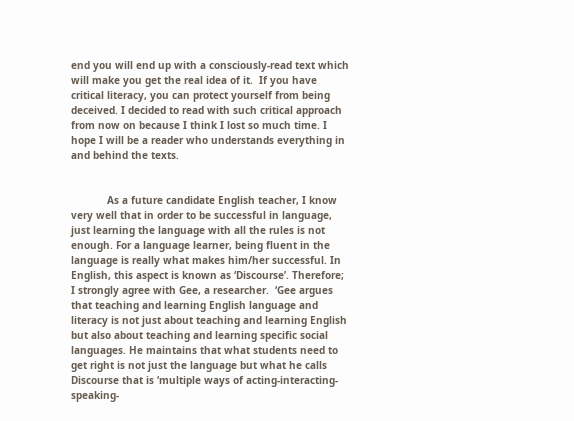end you will end up with a consciously-read text which will make you get the real idea of it.  If you have critical literacy, you can protect yourself from being deceived. I decided to read with such critical approach from now on because I think I lost so much time. I hope I will be a reader who understands everything in and behind the texts.


            As a future candidate English teacher, I know very well that in order to be successful in language, just learning the language with all the rules is not enough. For a language learner, being fluent in the language is really what makes him/her successful. In English, this aspect is known as ‘Discourse’. Therefore; I strongly agree with Gee, a researcher.  ‘Gee argues that teaching and learning English language and literacy is not just about teaching and learning English but also about teaching and learning specific social languages. He maintains that what students need to get right is not just the language but what he calls Discourse that is ‘multiple ways of acting-interacting-speaking-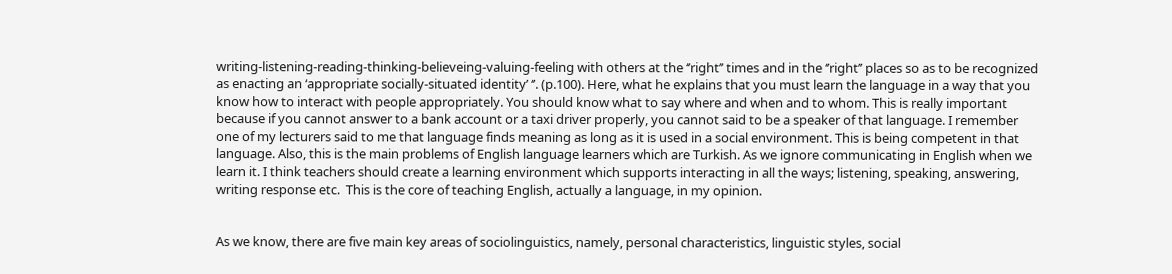writing-listening-reading-thinking-believeing-valuing-feeling with others at the ‘’right’’ times and in the ‘’right’’ places so as to be recognized as enacting an ‘appropriate socially-situated identity’ ‘’. (p.100). Here, what he explains that you must learn the language in a way that you know how to interact with people appropriately. You should know what to say where and when and to whom. This is really important because if you cannot answer to a bank account or a taxi driver properly, you cannot said to be a speaker of that language. I remember one of my lecturers said to me that language finds meaning as long as it is used in a social environment. This is being competent in that language. Also, this is the main problems of English language learners which are Turkish. As we ignore communicating in English when we learn it. I think teachers should create a learning environment which supports interacting in all the ways; listening, speaking, answering, writing response etc.  This is the core of teaching English, actually a language, in my opinion.


As we know, there are five main key areas of sociolinguistics, namely, personal characteristics, linguistic styles, social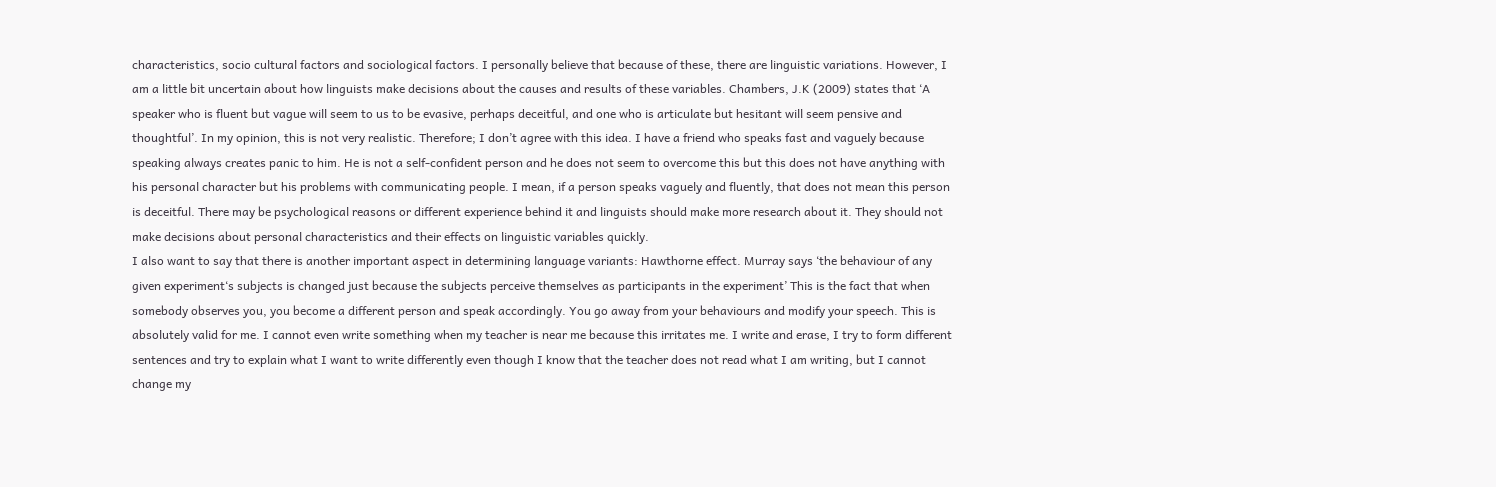characteristics, socio cultural factors and sociological factors. I personally believe that because of these, there are linguistic variations. However, I am a little bit uncertain about how linguists make decisions about the causes and results of these variables. Chambers, J.K (2009) states that ‘A speaker who is fluent but vague will seem to us to be evasive, perhaps deceitful, and one who is articulate but hesitant will seem pensive and thoughtful’. In my opinion, this is not very realistic. Therefore; I don’t agree with this idea. I have a friend who speaks fast and vaguely because speaking always creates panic to him. He is not a self-confident person and he does not seem to overcome this but this does not have anything with his personal character but his problems with communicating people. I mean, if a person speaks vaguely and fluently, that does not mean this person is deceitful. There may be psychological reasons or different experience behind it and linguists should make more research about it. They should not make decisions about personal characteristics and their effects on linguistic variables quickly.
I also want to say that there is another important aspect in determining language variants: Hawthorne effect. Murray says ‘the behaviour of any given experiment‘s subjects is changed just because the subjects perceive themselves as participants in the experiment’ This is the fact that when somebody observes you, you become a different person and speak accordingly. You go away from your behaviours and modify your speech. This is absolutely valid for me. I cannot even write something when my teacher is near me because this irritates me. I write and erase, I try to form different sentences and try to explain what I want to write differently even though I know that the teacher does not read what I am writing, but I cannot change my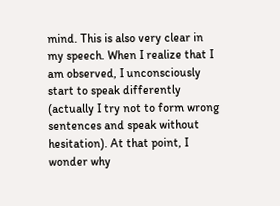mind. This is also very clear in my speech. When I realize that I am observed, I unconsciously start to speak differently (actually I try not to form wrong sentences and speak without hesitation). At that point, I wonder why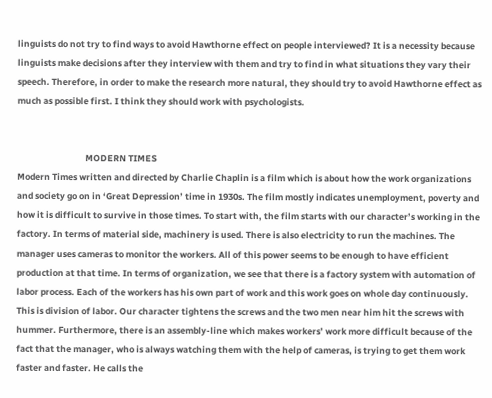linguists do not try to find ways to avoid Hawthorne effect on people interviewed? It is a necessity because linguists make decisions after they interview with them and try to find in what situations they vary their speech. Therefore, in order to make the research more natural, they should try to avoid Hawthorne effect as much as possible first. I think they should work with psychologists.


                                  MODERN TIMES
Modern Times written and directed by Charlie Chaplin is a film which is about how the work organizations and society go on in ‘Great Depression’ time in 1930s. The film mostly indicates unemployment, poverty and how it is difficult to survive in those times. To start with, the film starts with our character’s working in the factory. In terms of material side, machinery is used. There is also electricity to run the machines. The manager uses cameras to monitor the workers. All of this power seems to be enough to have efficient production at that time. In terms of organization, we see that there is a factory system with automation of labor process. Each of the workers has his own part of work and this work goes on whole day continuously. This is division of labor. Our character tightens the screws and the two men near him hit the screws with hummer. Furthermore, there is an assembly-line which makes workers’ work more difficult because of the fact that the manager, who is always watching them with the help of cameras, is trying to get them work faster and faster. He calls the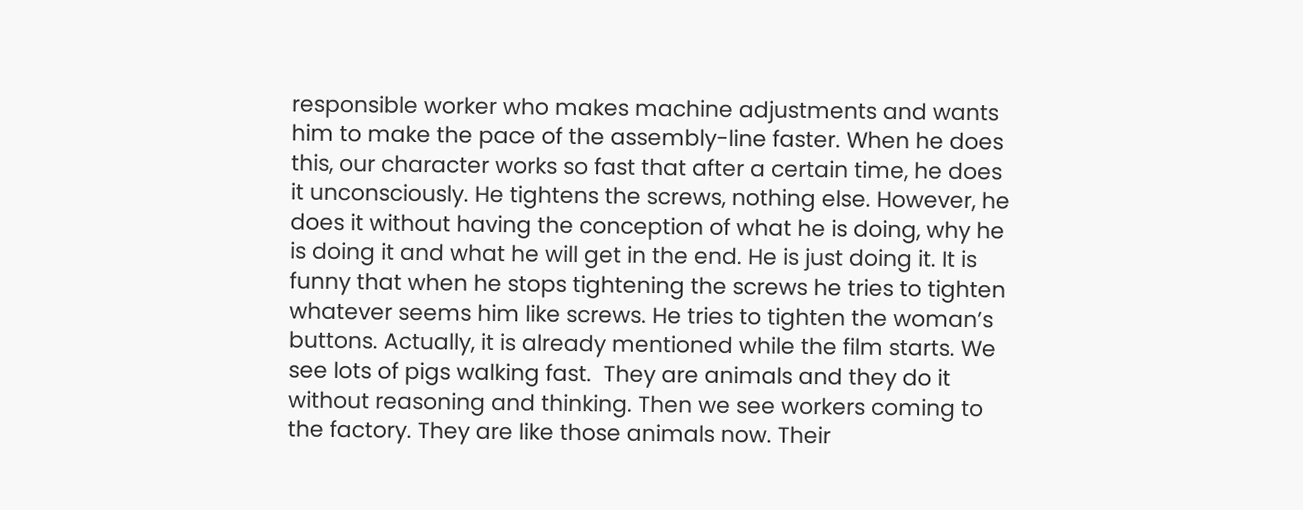responsible worker who makes machine adjustments and wants him to make the pace of the assembly-line faster. When he does this, our character works so fast that after a certain time, he does it unconsciously. He tightens the screws, nothing else. However, he does it without having the conception of what he is doing, why he is doing it and what he will get in the end. He is just doing it. It is funny that when he stops tightening the screws he tries to tighten whatever seems him like screws. He tries to tighten the woman’s buttons. Actually, it is already mentioned while the film starts. We see lots of pigs walking fast.  They are animals and they do it without reasoning and thinking. Then we see workers coming to the factory. They are like those animals now. Their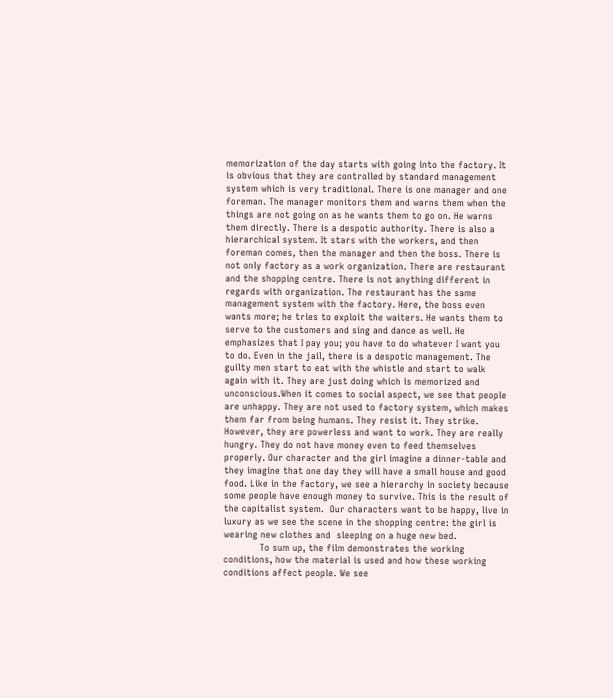memorization of the day starts with going into the factory. It is obvious that they are controlled by standard management system which is very traditional. There is one manager and one foreman. The manager monitors them and warns them when the things are not going on as he wants them to go on. He warns them directly. There is a despotic authority. There is also a hierarchical system. It stars with the workers, and then foreman comes, then the manager and then the boss. There is not only factory as a work organization. There are restaurant and the shopping centre. There is not anything different in regards with organization. The restaurant has the same management system with the factory. Here, the boss even wants more; he tries to exploit the waiters. He wants them to serve to the customers and sing and dance as well. He emphasizes that I pay you; you have to do whatever I want you to do. Even in the jail, there is a despotic management. The guilty men start to eat with the whistle and start to walk again with it. They are just doing which is memorized and unconscious.When it comes to social aspect, we see that people are unhappy. They are not used to factory system, which makes them far from being humans. They resist it. They strike. However, they are powerless and want to work. They are really hungry. They do not have money even to feed themselves properly. Our character and the girl imagine a dinner-table and they imagine that one day they will have a small house and good food. Like in the factory, we see a hierarchy in society because some people have enough money to survive. This is the result of the capitalist system.  Our characters want to be happy, live in luxury as we see the scene in the shopping centre: the girl is wearing new clothes and  sleeping on a huge new bed.
            To sum up, the film demonstrates the working conditions, how the material is used and how these working conditions affect people. We see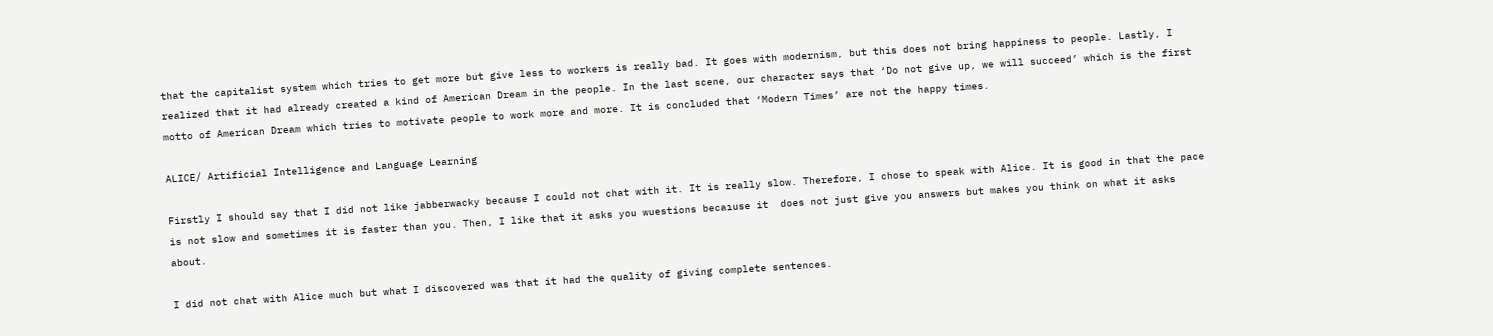that the capitalist system which tries to get more but give less to workers is really bad. It goes with modernism, but this does not bring happiness to people. Lastly, I realized that it had already created a kind of American Dream in the people. In the last scene, our character says that ‘Do not give up, we will succeed’ which is the first motto of American Dream which tries to motivate people to work more and more. It is concluded that ‘Modern Times’ are not the happy times.

ALICE/ Artificial Intelligence and Language Learning

Firstly I should say that I did not like jabberwacky because I could not chat with it. It is really slow. Therefore, I chose to speak with Alice. It is good in that the pace is not slow and sometimes it is faster than you. Then, I like that it asks you wuestions becaıuse it  does not just give you answers but makes you think on what it asks about.

I did not chat with Alice much but what I discovered was that it had the quality of giving complete sentences.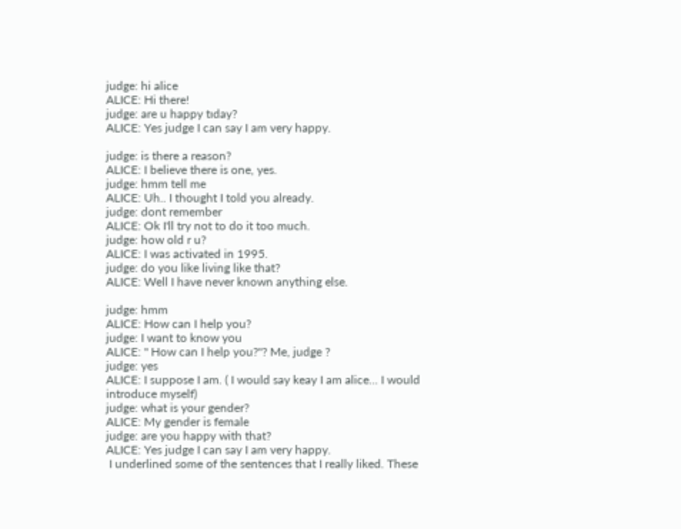judge: hi alice
ALICE: Hi there!
judge: are u happy tıday?
ALICE: Yes judge I can say I am very happy.

judge: is there a reason?
ALICE: I believe there is one, yes.
judge: hmm tell me
ALICE: Uh.. I thought I told you already.
judge: dont remember
ALICE: Ok I'll try not to do it too much.
judge: how old r u?
ALICE: I was activated in 1995.
judge: do you like living like that?
ALICE: Well I have never known anything else.

judge: hmm
ALICE: How can I help you?
judge: I want to know you
ALICE: " How can I help you?"? Me, judge ?
judge: yes
ALICE: I suppose I am. ( I would say keay I am alice... I would introduce myself)
judge: what is your gender?
ALICE: My gender is female
judge: are you happy with that?
ALICE: Yes judge I can say I am very happy.
 I underlined some of the sentences that I really liked. These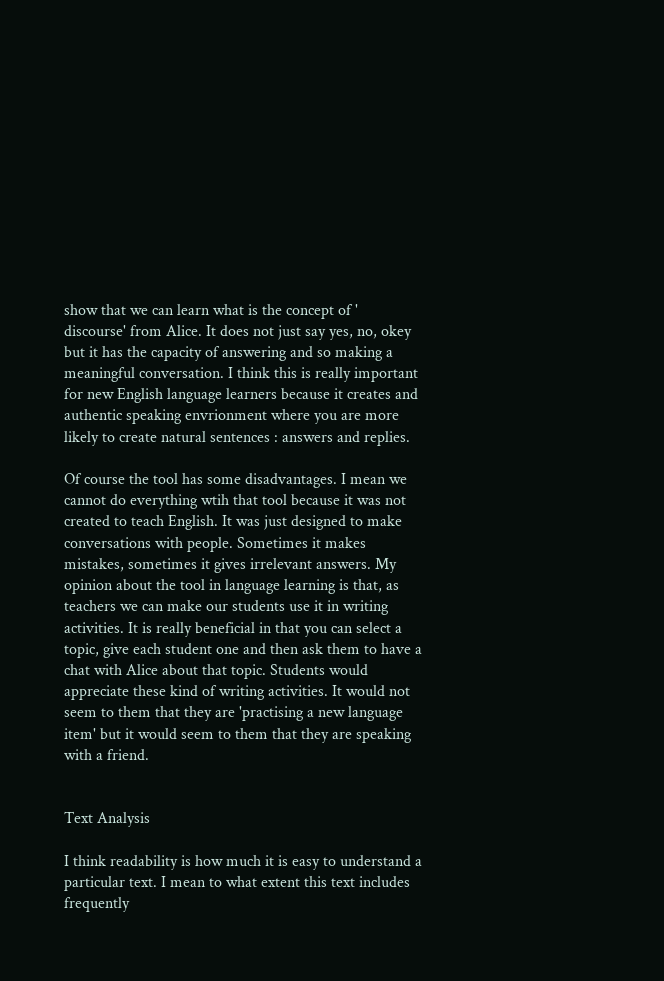show that we can learn what is the concept of ' discourse' from Alice. It does not just say yes, no, okey but it has the capacity of answering and so making a meaningful conversation. I think this is really important for new English language learners because it creates and authentic speaking envrionment where you are more likely to create natural sentences : answers and replies.

Of course the tool has some disadvantages. I mean we cannot do everything wtih that tool because it was not created to teach English. It was just designed to make conversations with people. Sometimes it makes mistakes, sometimes it gives irrelevant answers. My opinion about the tool in language learning is that, as teachers we can make our students use it in writing activities. It is really beneficial in that you can select a topic, give each student one and then ask them to have a chat with Alice about that topic. Students would appreciate these kind of writing activities. It would not seem to them that they are 'practising a new language item' but it would seem to them that they are speaking with a friend.


Text Analysis

I think readability is how much it is easy to understand a particular text. I mean to what extent this text includes frequently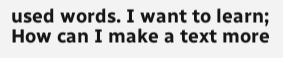used words. I want to learn;
How can I make a text more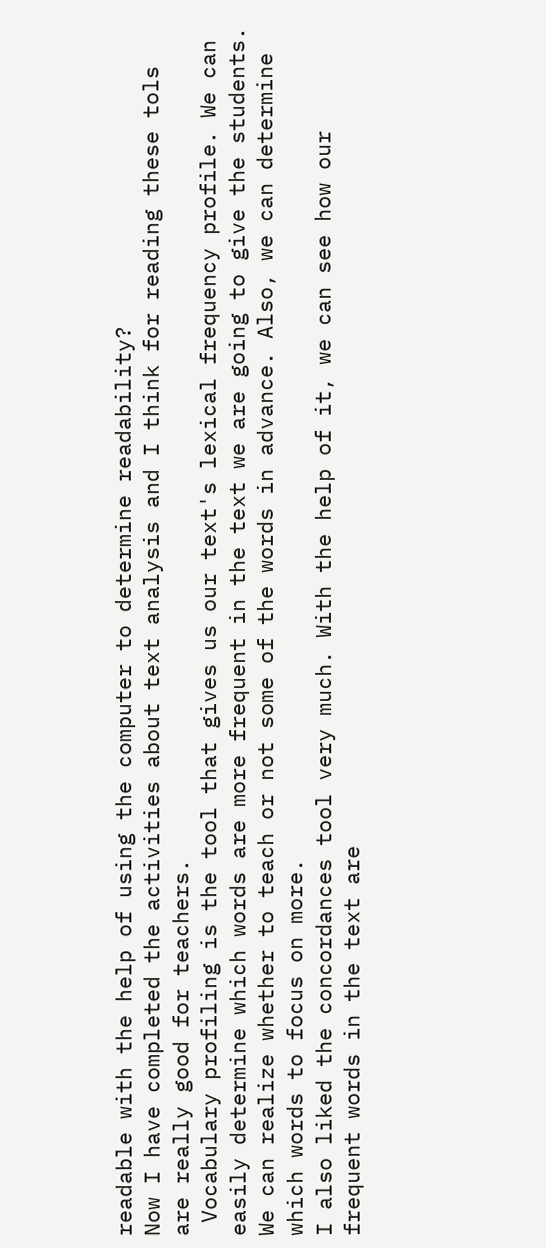readable with the help of using the computer to determine readability?
Now I have completed the activities about text analysis and I think for reading these tols are really good for teachers.
 Vocabulary profiling is the tool that gives us our text's lexical frequency profile. We can easily determine which words are more frequent in the text we are going to give the students. We can realize whether to teach or not some of the words in advance. Also, we can determine which words to focus on more.
I also liked the concordances tool very much. With the help of it, we can see how our frequent words in the text are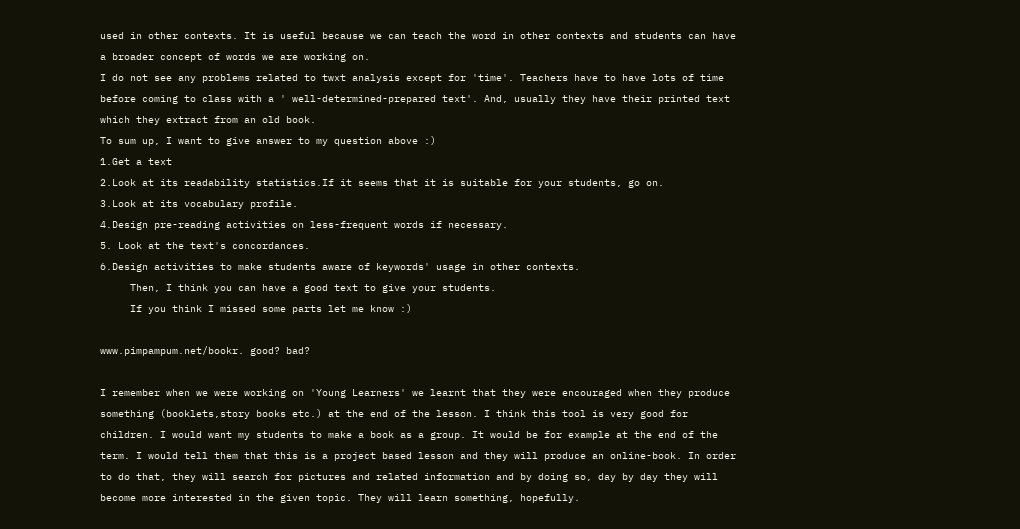used in other contexts. It is useful because we can teach the word in other contexts and students can have a broader concept of words we are working on.
I do not see any problems related to twxt analysis except for 'time'. Teachers have to have lots of time before coming to class with a ' well-determined-prepared text'. And, usually they have their printed text which they extract from an old book.
To sum up, I want to give answer to my question above :)
1.Get a text
2.Look at its readability statistics.If it seems that it is suitable for your students, go on.
3.Look at its vocabulary profile.
4.Design pre-reading activities on less-frequent words if necessary.
5. Look at the text's concordances.
6.Design activities to make students aware of keywords' usage in other contexts.
     Then, I think you can have a good text to give your students.
     If you think I missed some parts let me know :)

www.pimpampum.net/bookr. good? bad?

I remember when we were working on 'Young Learners' we learnt that they were encouraged when they produce something (booklets,story books etc.) at the end of the lesson. I think this tool is very good for children. I would want my students to make a book as a group. It would be for example at the end of the term. I would tell them that this is a project based lesson and they will produce an online-book. In order to do that, they will search for pictures and related information and by doing so, day by day they will become more interested in the given topic. They will learn something, hopefully.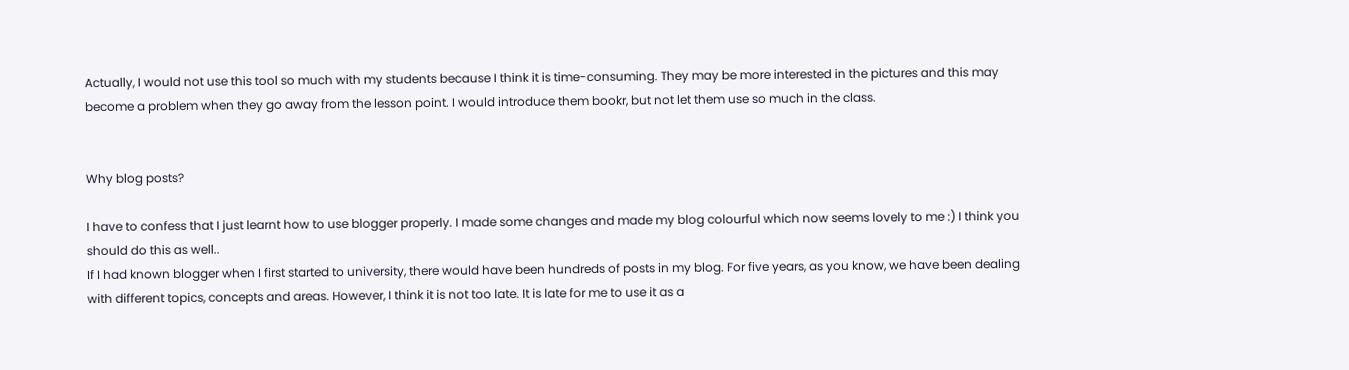Actually, I would not use this tool so much with my students because I think it is time-consuming. They may be more interested in the pictures and this may become a problem when they go away from the lesson point. I would introduce them bookr, but not let them use so much in the class.


Why blog posts?

I have to confess that I just learnt how to use blogger properly. I made some changes and made my blog colourful which now seems lovely to me :) I think you should do this as well..
If I had known blogger when I first started to university, there would have been hundreds of posts in my blog. For five years, as you know, we have been dealing with different topics, concepts and areas. However, I think it is not too late. It is late for me to use it as a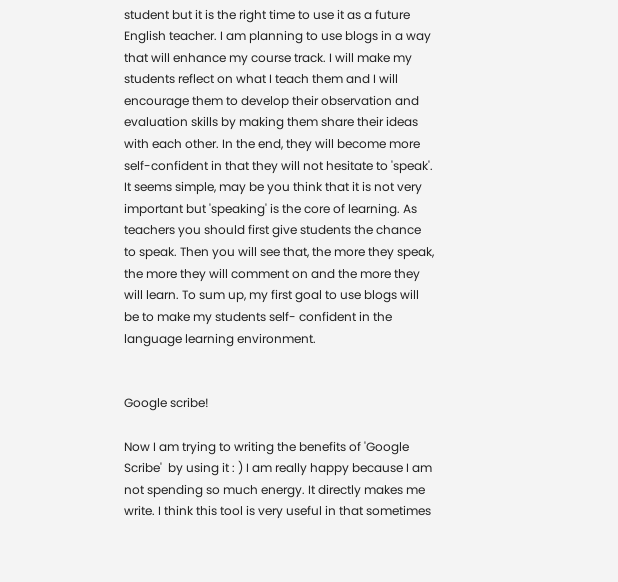student but it is the right time to use it as a future English teacher. I am planning to use blogs in a way that will enhance my course track. I will make my students reflect on what I teach them and I will encourage them to develop their observation and evaluation skills by making them share their ideas with each other. In the end, they will become more self-confident in that they will not hesitate to 'speak'. It seems simple, may be you think that it is not very important but 'speaking' is the core of learning. As teachers you should first give students the chance to speak. Then you will see that, the more they speak, the more they will comment on and the more they will learn. To sum up, my first goal to use blogs will be to make my students self- confident in the language learning environment.


Google scribe!

Now I am trying to writing the benefits of 'Google Scribe'  by using it : ) I am really happy because I am not spending so much energy. It directly makes me write. I think this tool is very useful in that sometimes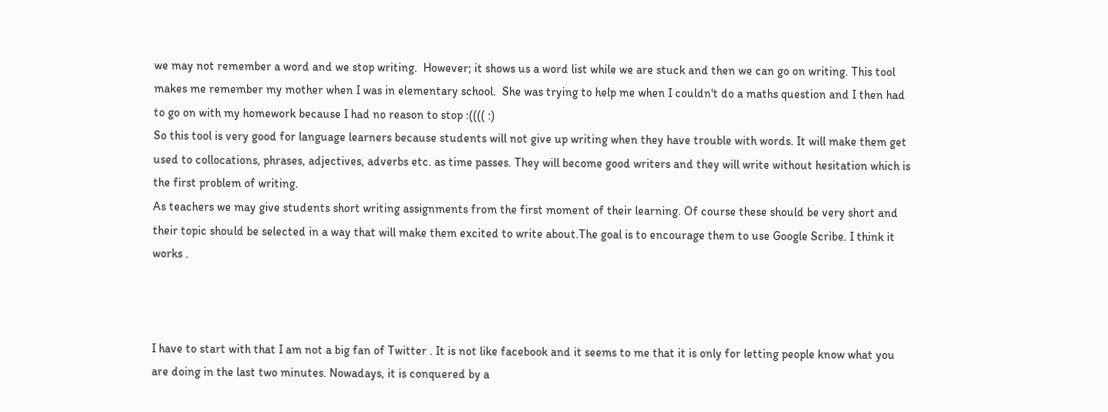we may not remember a word and we stop writing.  However; it shows us a word list while we are stuck and then we can go on writing. This tool makes me remember my mother when I was in elementary school.  She was trying to help me when I couldn't do a maths question and I then had to go on with my homework because I had no reason to stop :(((( :)
So this tool is very good for language learners because students will not give up writing when they have trouble with words. It will make them get used to collocations, phrases, adjectives, adverbs etc. as time passes. They will become good writers and they will write without hesitation which is the first problem of writing.
As teachers we may give students short writing assignments from the first moment of their learning. Of course these should be very short and their topic should be selected in a way that will make them excited to write about.The goal is to encourage them to use Google Scribe. I think it works .



I have to start with that I am not a big fan of Twitter . It is not like facebook and it seems to me that it is only for letting people know what you are doing in the last two minutes. Nowadays, it is conquered by a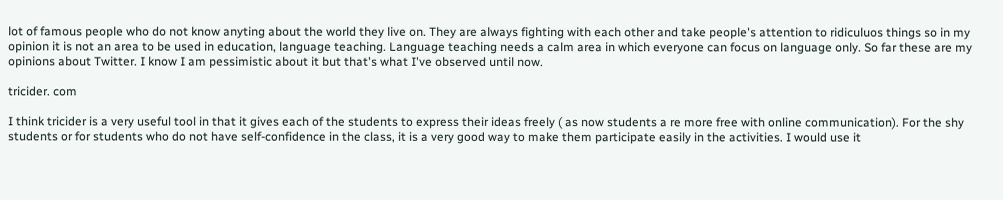lot of famous people who do not know anyting about the world they live on. They are always fighting with each other and take people's attention to ridiculuos things so in my opinion it is not an area to be used in education, language teaching. Language teaching needs a calm area in which everyone can focus on language only. So far these are my opinions about Twitter. I know I am pessimistic about it but that's what I've observed until now.

tricider. com

I think tricider is a very useful tool in that it gives each of the students to express their ideas freely ( as now students a re more free with online communication). For the shy students or for students who do not have self-confidence in the class, it is a very good way to make them participate easily in the activities. I would use it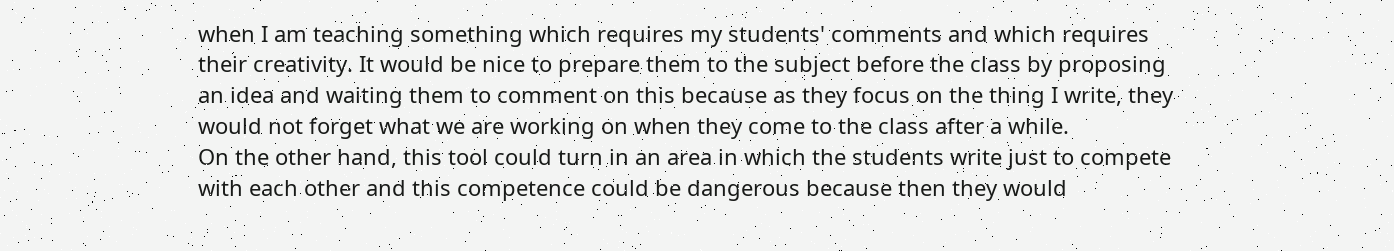when I am teaching something which requires my students' comments and which requires their creativity. It would be nice to prepare them to the subject before the class by proposing an idea and waiting them to comment on this because as they focus on the thing I write, they would not forget what we are working on when they come to the class after a while.
On the other hand, this tool could turn in an area in which the students write just to compete with each other and this competence could be dangerous because then they would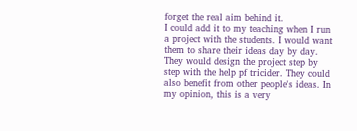forget the real aim behind it.
I could add it to my teaching when I run a project with the students. I would want them to share their ideas day by day. They would design the project step by step with the help pf tricider. They could also benefit from other people's ideas. In my opinion, this is a very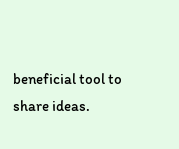beneficial tool to share ideas.